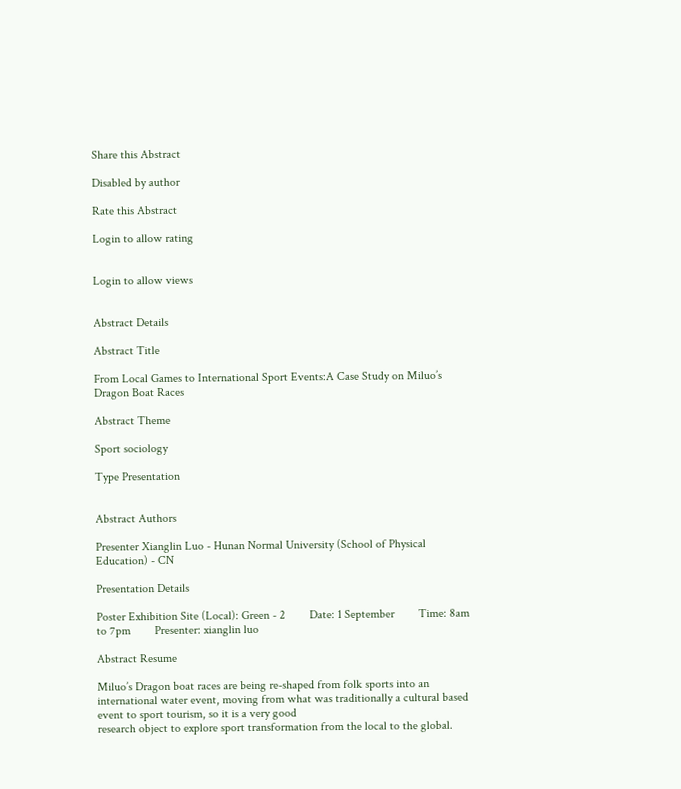Share this Abstract

Disabled by author

Rate this Abstract

Login to allow rating


Login to allow views


Abstract Details

Abstract Title

From Local Games to International Sport Events:A Case Study on Miluo’s Dragon Boat Races

Abstract Theme

Sport sociology

Type Presentation


Abstract Authors

Presenter Xianglin Luo - Hunan Normal University (School of Physical Education) - CN

Presentation Details

Poster Exhibition Site (Local): Green - 2        Date: 1 September        Time: 8am to 7pm        Presenter: xianglin luo

Abstract Resume

Miluo’s Dragon boat races are being re-shaped from folk sports into an international water event, moving from what was traditionally a cultural based event to sport tourism, so it is a very good
research object to explore sport transformation from the local to the global.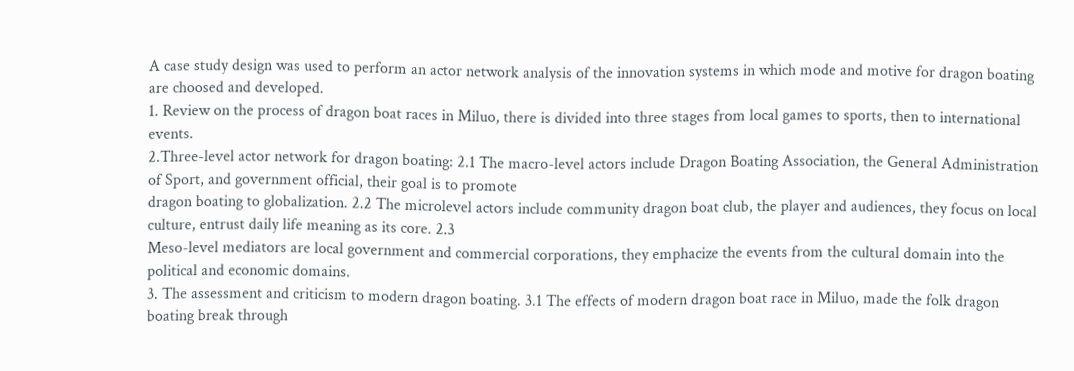A case study design was used to perform an actor network analysis of the innovation systems in which mode and motive for dragon boating are choosed and developed.
1. Review on the process of dragon boat races in Miluo, there is divided into three stages from local games to sports, then to international events.
2.Three-level actor network for dragon boating: 2.1 The macro-level actors include Dragon Boating Association, the General Administration of Sport, and government official, their goal is to promote
dragon boating to globalization. 2.2 The microlevel actors include community dragon boat club, the player and audiences, they focus on local culture, entrust daily life meaning as its core. 2.3
Meso-level mediators are local government and commercial corporations, they emphacize the events from the cultural domain into the political and economic domains.
3. The assessment and criticism to modern dragon boating. 3.1 The effects of modern dragon boat race in Miluo, made the folk dragon boating break through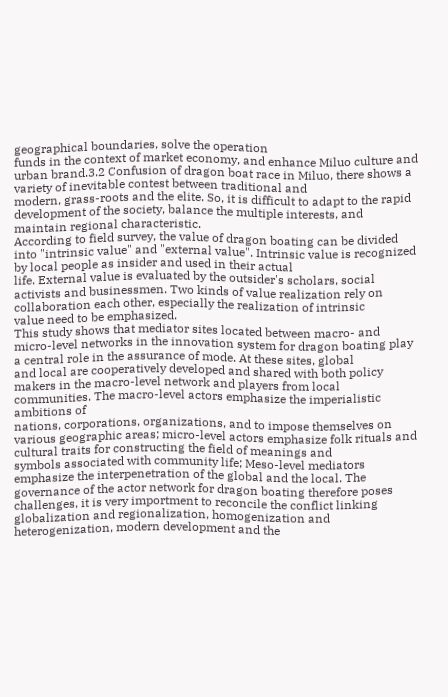geographical boundaries, solve the operation
funds in the context of market economy, and enhance Miluo culture and urban brand.3.2 Confusion of dragon boat race in Miluo, there shows a variety of inevitable contest between traditional and
modern, grass-roots and the elite. So, it is difficult to adapt to the rapid development of the society, balance the multiple interests, and maintain regional characteristic.
According to field survey, the value of dragon boating can be divided into "intrinsic value" and "external value". Intrinsic value is recognized by local people as insider and used in their actual
life. External value is evaluated by the outsider's scholars, social activists and businessmen. Two kinds of value realization rely on collaboration each other, especially the realization of intrinsic
value need to be emphasized.
This study shows that mediator sites located between macro- and micro-level networks in the innovation system for dragon boating play a central role in the assurance of mode. At these sites, global
and local are cooperatively developed and shared with both policy makers in the macro-level network and players from local communities. The macro-level actors emphasize the imperialistic ambitions of
nations, corporations, organizations, and to impose themselves on various geographic areas; micro-level actors emphasize folk rituals and cultural traits for constructing the field of meanings and
symbols associated with community life; Meso-level mediators emphasize the interpenetration of the global and the local. The governance of the actor network for dragon boating therefore poses
challenges, it is very importment to reconcile the conflict linking globalization and regionalization, homogenization and heterogenization, modern development and the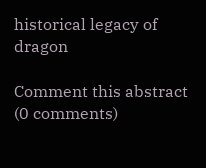historical legacy of dragon

Comment this abstract (0 comments)